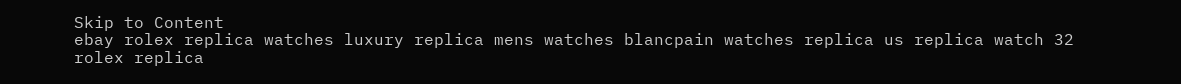Skip to Content
ebay rolex replica watches luxury replica mens watches blancpain watches replica us replica watch 32 rolex replica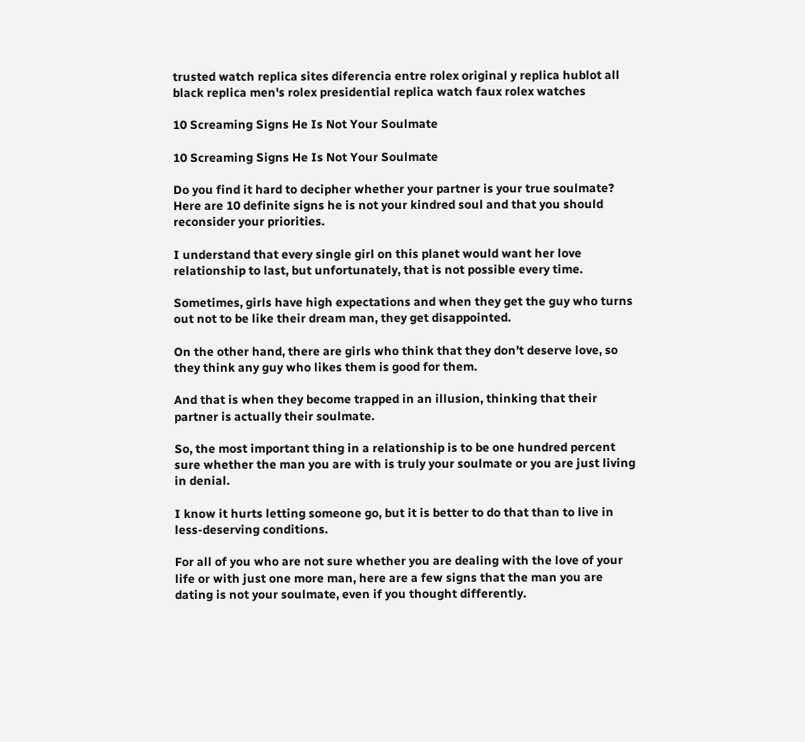trusted watch replica sites diferencia entre rolex original y replica hublot all black replica men's rolex presidential replica watch faux rolex watches

10 Screaming Signs He Is Not Your Soulmate

10 Screaming Signs He Is Not Your Soulmate

Do you find it hard to decipher whether your partner is your true soulmate? Here are 10 definite signs he is not your kindred soul and that you should reconsider your priorities.

I understand that every single girl on this planet would want her love relationship to last, but unfortunately, that is not possible every time.

Sometimes, girls have high expectations and when they get the guy who turns out not to be like their dream man, they get disappointed.

On the other hand, there are girls who think that they don’t deserve love, so they think any guy who likes them is good for them.

And that is when they become trapped in an illusion, thinking that their partner is actually their soulmate.

So, the most important thing in a relationship is to be one hundred percent sure whether the man you are with is truly your soulmate or you are just living in denial.

I know it hurts letting someone go, but it is better to do that than to live in less-deserving conditions.

For all of you who are not sure whether you are dealing with the love of your life or with just one more man, here are a few signs that the man you are dating is not your soulmate, even if you thought differently.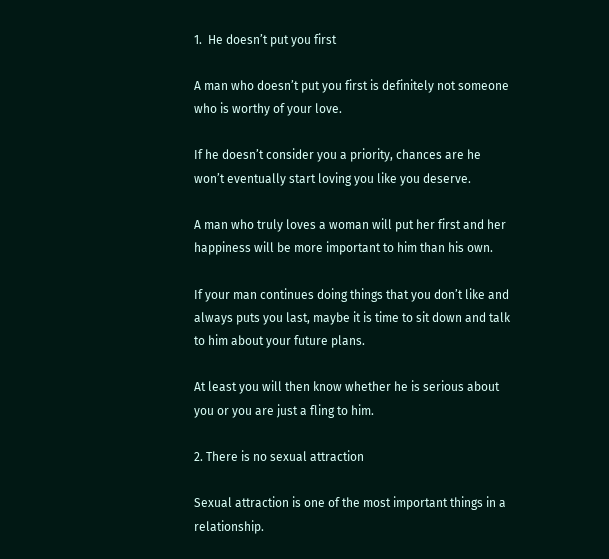1.  He doesn’t put you first

A man who doesn’t put you first is definitely not someone who is worthy of your love.

If he doesn’t consider you a priority, chances are he won’t eventually start loving you like you deserve.

A man who truly loves a woman will put her first and her happiness will be more important to him than his own.

If your man continues doing things that you don’t like and always puts you last, maybe it is time to sit down and talk to him about your future plans.

At least you will then know whether he is serious about you or you are just a fling to him.

2. There is no sexual attraction

Sexual attraction is one of the most important things in a relationship.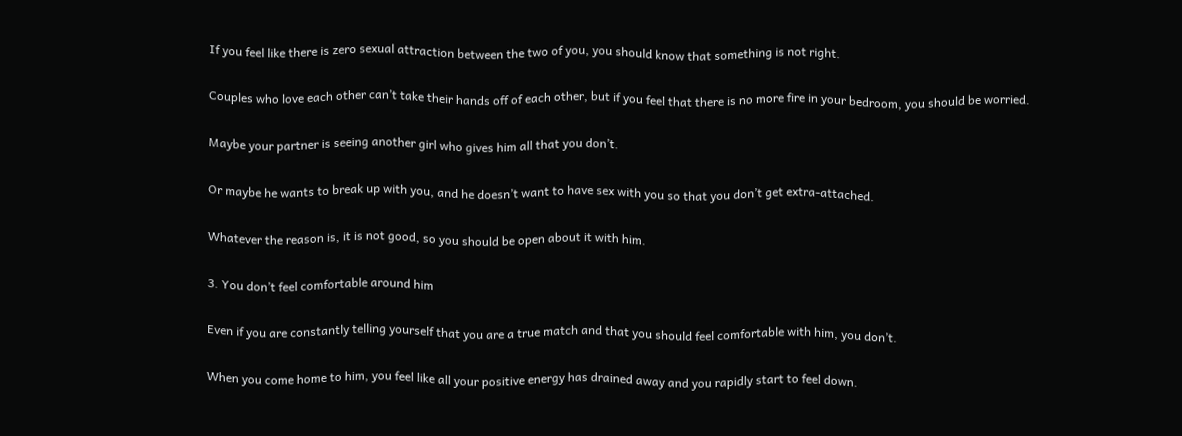If you feel like there is zero sexual attraction between the two of you, you should know that something is not right.

Couples who love each other can’t take their hands off of each other, but if you feel that there is no more fire in your bedroom, you should be worried.

Maybe your partner is seeing another girl who gives him all that you don’t.

Or maybe he wants to break up with you, and he doesn’t want to have sex with you so that you don’t get extra-attached.

Whatever the reason is, it is not good, so you should be open about it with him.

3. You don’t feel comfortable around him

Even if you are constantly telling yourself that you are a true match and that you should feel comfortable with him, you don’t.

When you come home to him, you feel like all your positive energy has drained away and you rapidly start to feel down.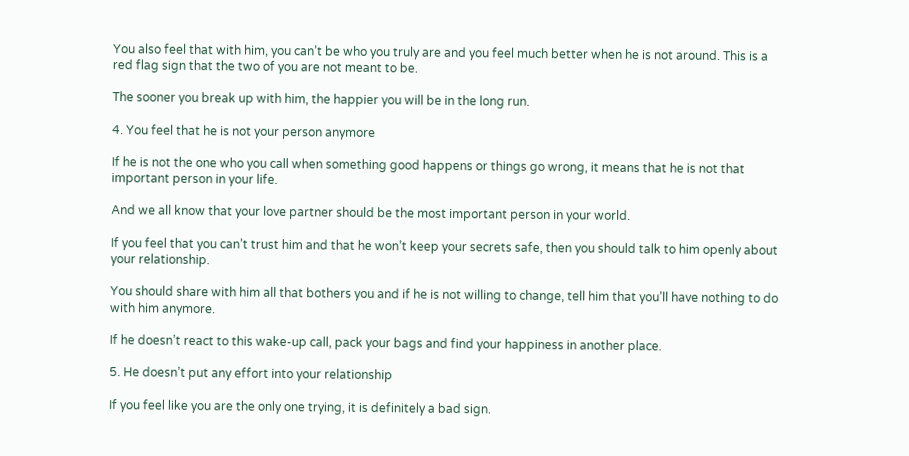You also feel that with him, you can’t be who you truly are and you feel much better when he is not around. This is a red flag sign that the two of you are not meant to be.

The sooner you break up with him, the happier you will be in the long run.

4. You feel that he is not your person anymore

If he is not the one who you call when something good happens or things go wrong, it means that he is not that important person in your life.

And we all know that your love partner should be the most important person in your world.

If you feel that you can’t trust him and that he won’t keep your secrets safe, then you should talk to him openly about your relationship.

You should share with him all that bothers you and if he is not willing to change, tell him that you’ll have nothing to do with him anymore.

If he doesn’t react to this wake-up call, pack your bags and find your happiness in another place.

5. He doesn’t put any effort into your relationship

If you feel like you are the only one trying, it is definitely a bad sign.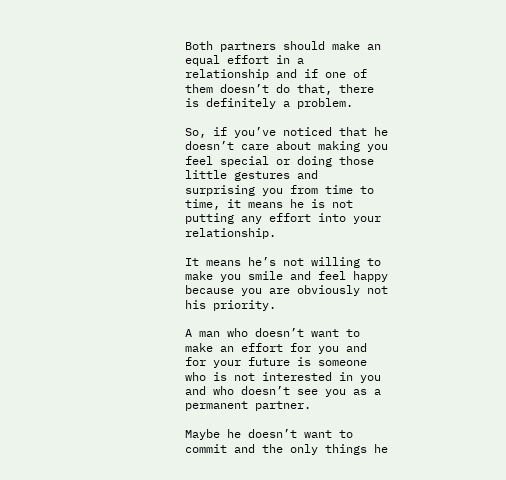Both partners should make an equal effort in a relationship and if one of them doesn’t do that, there is definitely a problem.

So, if you’ve noticed that he doesn’t care about making you feel special or doing those little gestures and surprising you from time to time, it means he is not putting any effort into your relationship.

It means he’s not willing to make you smile and feel happy because you are obviously not his priority.

A man who doesn’t want to make an effort for you and for your future is someone who is not interested in you and who doesn’t see you as a permanent partner.

Maybe he doesn’t want to commit and the only things he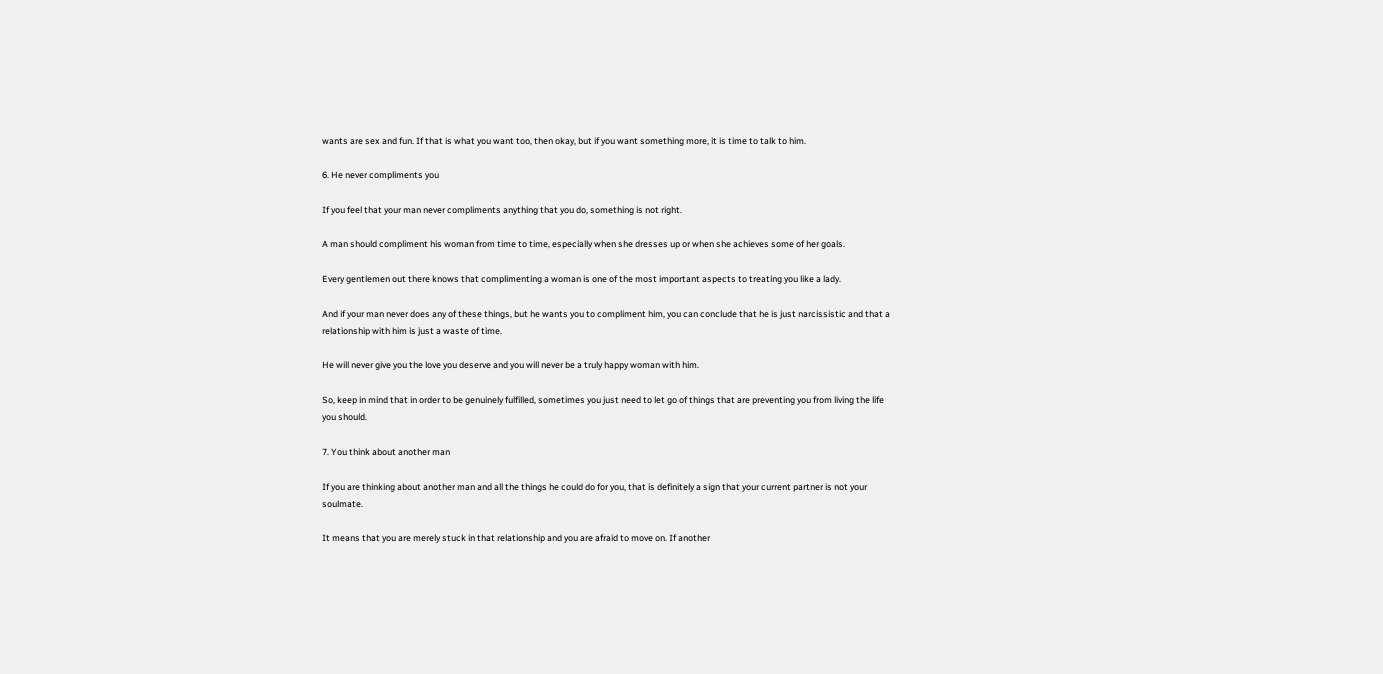wants are sex and fun. If that is what you want too, then okay, but if you want something more, it is time to talk to him.

6. He never compliments you

If you feel that your man never compliments anything that you do, something is not right.

A man should compliment his woman from time to time, especially when she dresses up or when she achieves some of her goals.

Every gentlemen out there knows that complimenting a woman is one of the most important aspects to treating you like a lady.

And if your man never does any of these things, but he wants you to compliment him, you can conclude that he is just narcissistic and that a relationship with him is just a waste of time.

He will never give you the love you deserve and you will never be a truly happy woman with him.

So, keep in mind that in order to be genuinely fulfilled, sometimes you just need to let go of things that are preventing you from living the life you should.

7. You think about another man

If you are thinking about another man and all the things he could do for you, that is definitely a sign that your current partner is not your soulmate.

It means that you are merely stuck in that relationship and you are afraid to move on. If another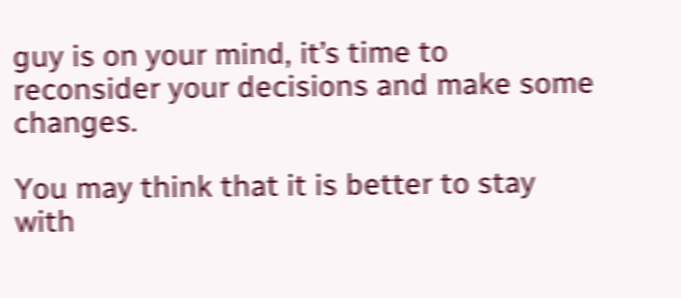guy is on your mind, it’s time to reconsider your decisions and make some changes.

You may think that it is better to stay with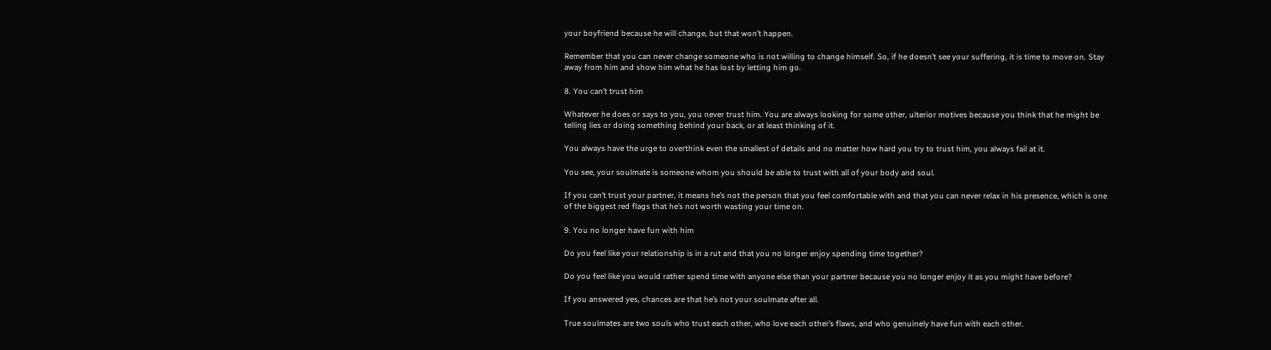your boyfriend because he will change, but that won’t happen.

Remember that you can never change someone who is not willing to change himself. So, if he doesn’t see your suffering, it is time to move on. Stay away from him and show him what he has lost by letting him go.

8. You can’t trust him

Whatever he does or says to you, you never trust him. You are always looking for some other, ulterior motives because you think that he might be telling lies or doing something behind your back, or at least thinking of it.

You always have the urge to overthink even the smallest of details and no matter how hard you try to trust him, you always fail at it.

You see, your soulmate is someone whom you should be able to trust with all of your body and soul.

If you can’t trust your partner, it means he’s not the person that you feel comfortable with and that you can never relax in his presence, which is one of the biggest red flags that he’s not worth wasting your time on.

9. You no longer have fun with him

Do you feel like your relationship is in a rut and that you no longer enjoy spending time together?

Do you feel like you would rather spend time with anyone else than your partner because you no longer enjoy it as you might have before?

If you answered yes, chances are that he’s not your soulmate after all.

True soulmates are two souls who trust each other, who love each other’s flaws, and who genuinely have fun with each other.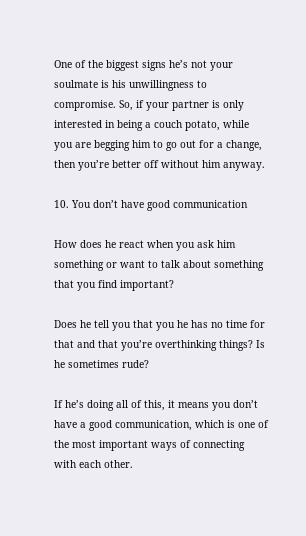One of the biggest signs he’s not your soulmate is his unwillingness to compromise. So, if your partner is only interested in being a couch potato, while you are begging him to go out for a change, then you’re better off without him anyway.

10. You don’t have good communication

How does he react when you ask him something or want to talk about something that you find important?

Does he tell you that you he has no time for that and that you’re overthinking things? Is he sometimes rude?

If he’s doing all of this, it means you don’t have a good communication, which is one of the most important ways of connecting with each other.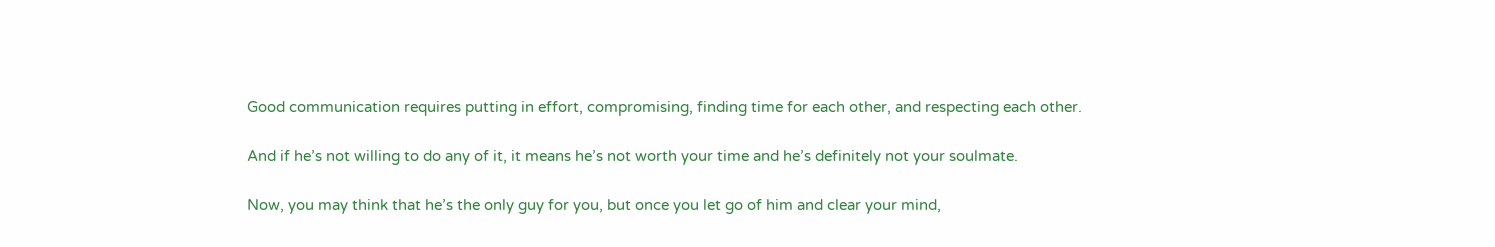Good communication requires putting in effort, compromising, finding time for each other, and respecting each other.

And if he’s not willing to do any of it, it means he’s not worth your time and he’s definitely not your soulmate.

Now, you may think that he’s the only guy for you, but once you let go of him and clear your mind,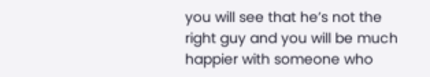you will see that he’s not the right guy and you will be much happier with someone who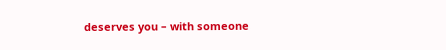deserves you – with someone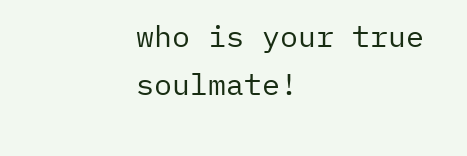who is your true soulmate!